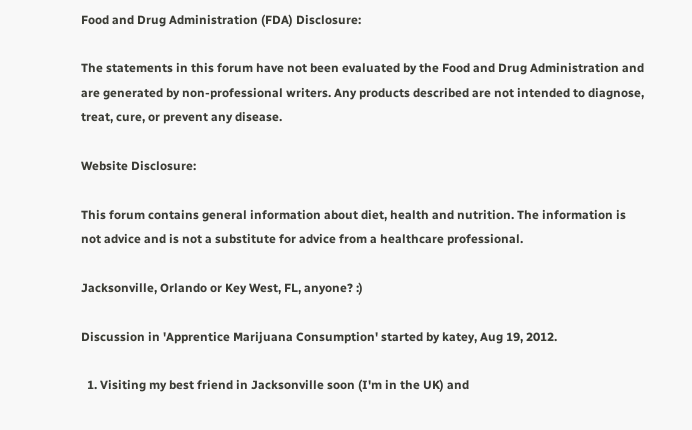Food and Drug Administration (FDA) Disclosure:

The statements in this forum have not been evaluated by the Food and Drug Administration and are generated by non-professional writers. Any products described are not intended to diagnose, treat, cure, or prevent any disease.

Website Disclosure:

This forum contains general information about diet, health and nutrition. The information is not advice and is not a substitute for advice from a healthcare professional.

Jacksonville, Orlando or Key West, FL, anyone? :)

Discussion in 'Apprentice Marijuana Consumption' started by katey, Aug 19, 2012.

  1. Visiting my best friend in Jacksonville soon (I'm in the UK) and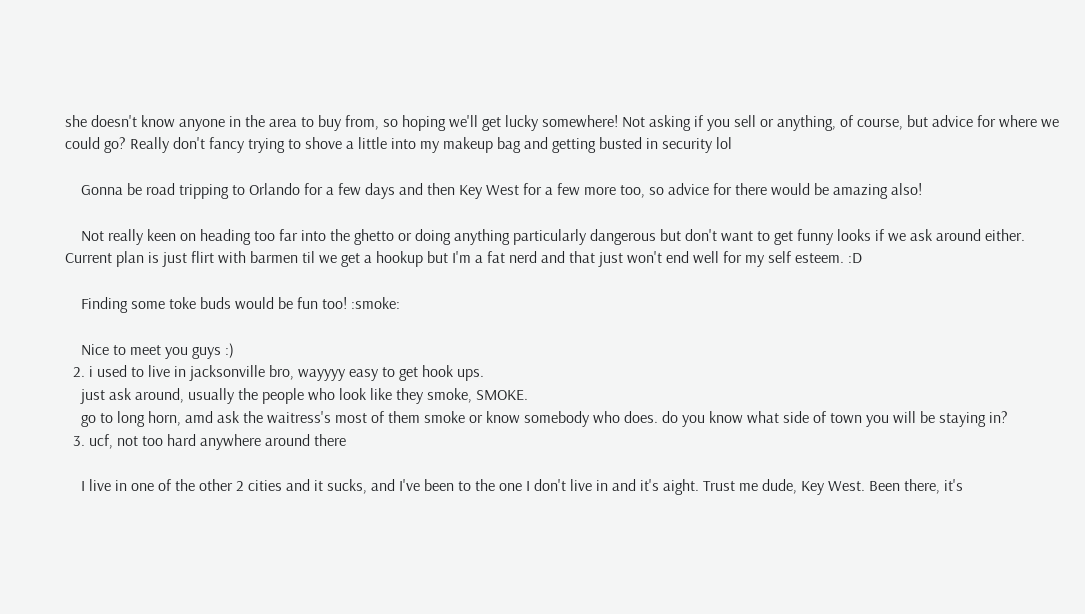she doesn't know anyone in the area to buy from, so hoping we'll get lucky somewhere! Not asking if you sell or anything, of course, but advice for where we could go? Really don't fancy trying to shove a little into my makeup bag and getting busted in security lol

    Gonna be road tripping to Orlando for a few days and then Key West for a few more too, so advice for there would be amazing also!

    Not really keen on heading too far into the ghetto or doing anything particularly dangerous but don't want to get funny looks if we ask around either. Current plan is just flirt with barmen til we get a hookup but I'm a fat nerd and that just won't end well for my self esteem. :D

    Finding some toke buds would be fun too! :smoke:

    Nice to meet you guys :)
  2. i used to live in jacksonville bro, wayyyy easy to get hook ups.
    just ask around, usually the people who look like they smoke, SMOKE.
    go to long horn, amd ask the waitress's most of them smoke or know somebody who does. do you know what side of town you will be staying in?
  3. ucf, not too hard anywhere around there

    I live in one of the other 2 cities and it sucks, and I've been to the one I don't live in and it's aight. Trust me dude, Key West. Been there, it's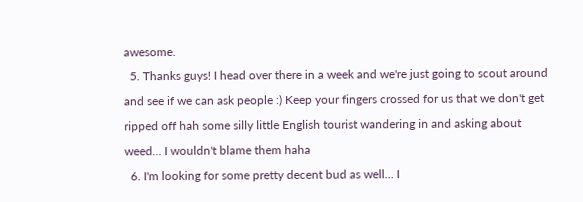awesome.
  5. Thanks guys! I head over there in a week and we're just going to scout around and see if we can ask people :) Keep your fingers crossed for us that we don't get ripped off hah some silly little English tourist wandering in and asking about weed... I wouldn't blame them haha
  6. I'm looking for some pretty decent bud as well… I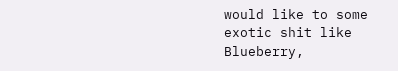would like to some exotic shit like Blueberry,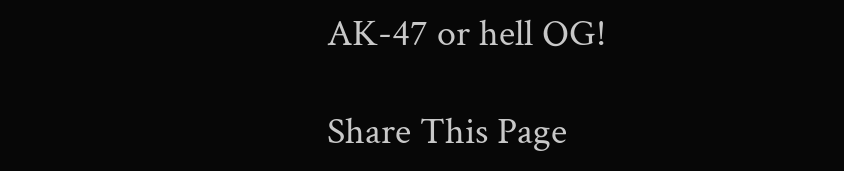AK-47 or hell OG!

Share This Page